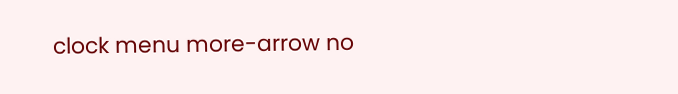clock menu more-arrow no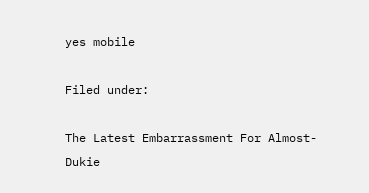yes mobile

Filed under:

The Latest Embarrassment For Almost-Dukie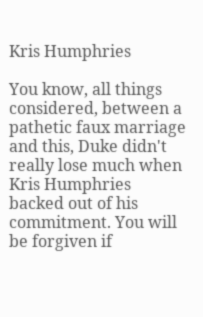Kris Humphries

You know, all things considered, between a pathetic faux marriage and this, Duke didn't really lose much when Kris Humphries backed out of his commitment. You will be forgiven if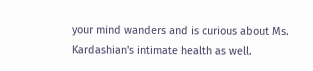your mind wanders and is curious about Ms. Kardashian's intimate health as well.